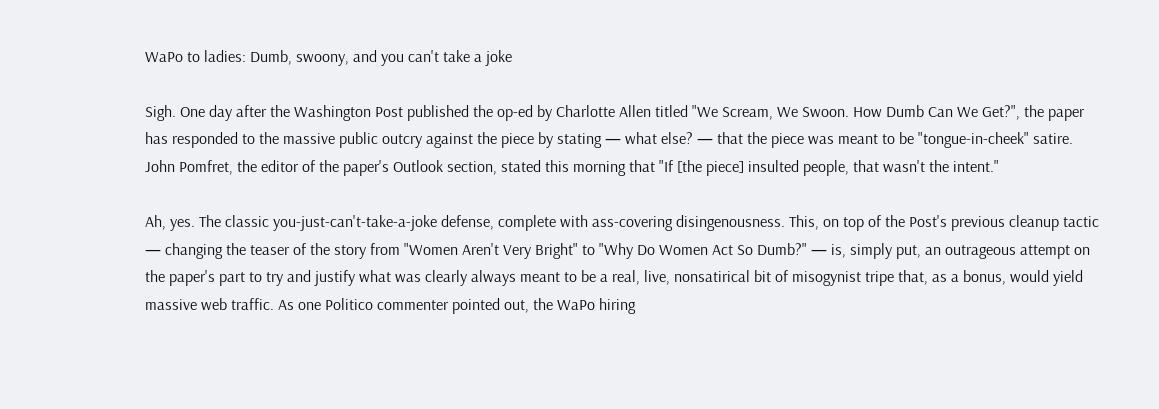WaPo to ladies: Dumb, swoony, and you can't take a joke

Sigh. One day after the Washington Post published the op-ed by Charlotte Allen titled "We Scream, We Swoon. How Dumb Can We Get?", the paper has responded to the massive public outcry against the piece by stating — what else? — that the piece was meant to be "tongue-in-cheek" satire. John Pomfret, the editor of the paper's Outlook section, stated this morning that "If [the piece] insulted people, that wasn't the intent."

Ah, yes. The classic you-just-can't-take-a-joke defense, complete with ass-covering disingenousness. This, on top of the Post's previous cleanup tactic — changing the teaser of the story from "Women Aren't Very Bright" to "Why Do Women Act So Dumb?" — is, simply put, an outrageous attempt on the paper's part to try and justify what was clearly always meant to be a real, live, nonsatirical bit of misogynist tripe that, as a bonus, would yield massive web traffic. As one Politico commenter pointed out, the WaPo hiring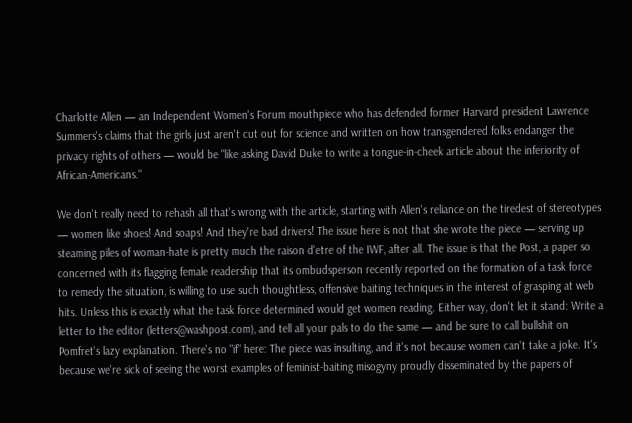Charlotte Allen — an Independent Women's Forum mouthpiece who has defended former Harvard president Lawrence Summers's claims that the girls just aren't cut out for science and written on how transgendered folks endanger the privacy rights of others — would be "like asking David Duke to write a tongue-in-cheek article about the inferiority of African-Americans."

We don't really need to rehash all that's wrong with the article, starting with Allen's reliance on the tiredest of stereotypes — women like shoes! And soaps! And they're bad drivers! The issue here is not that she wrote the piece — serving up steaming piles of woman-hate is pretty much the raison d'etre of the IWF, after all. The issue is that the Post, a paper so concerned with its flagging female readership that its ombudsperson recently reported on the formation of a task force to remedy the situation, is willing to use such thoughtless, offensive baiting techniques in the interest of grasping at web hits. Unless this is exactly what the task force determined would get women reading. Either way, don't let it stand: Write a letter to the editor (letters@washpost.com), and tell all your pals to do the same — and be sure to call bullshit on Pomfret's lazy explanation. There's no "if" here: The piece was insulting, and it's not because women can't take a joke. It's because we're sick of seeing the worst examples of feminist-baiting misogyny proudly disseminated by the papers of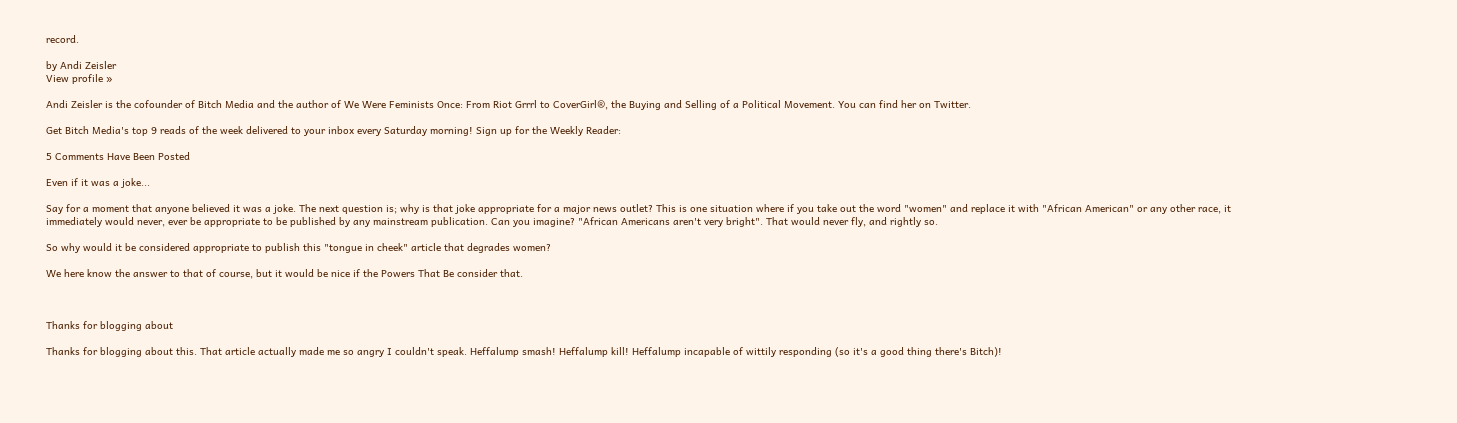record.

by Andi Zeisler
View profile »

Andi Zeisler is the cofounder of Bitch Media and the author of We Were Feminists Once: From Riot Grrrl to CoverGirl®, the Buying and Selling of a Political Movement. You can find her on Twitter.

Get Bitch Media's top 9 reads of the week delivered to your inbox every Saturday morning! Sign up for the Weekly Reader:

5 Comments Have Been Posted

Even if it was a joke...

Say for a moment that anyone believed it was a joke. The next question is; why is that joke appropriate for a major news outlet? This is one situation where if you take out the word "women" and replace it with "African American" or any other race, it immediately would never, ever be appropriate to be published by any mainstream publication. Can you imagine? "African Americans aren't very bright". That would never fly, and rightly so.

So why would it be considered appropriate to publish this "tongue in cheek" article that degrades women?

We here know the answer to that of course, but it would be nice if the Powers That Be consider that.



Thanks for blogging about

Thanks for blogging about this. That article actually made me so angry I couldn't speak. Heffalump smash! Heffalump kill! Heffalump incapable of wittily responding (so it's a good thing there's Bitch)!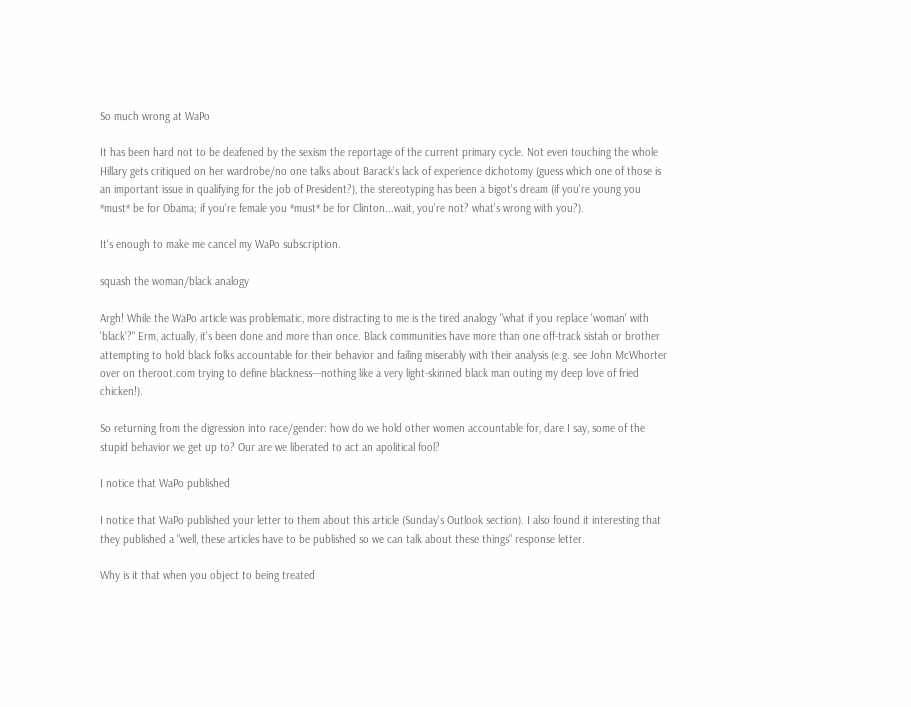So much wrong at WaPo

It has been hard not to be deafened by the sexism the reportage of the current primary cycle. Not even touching the whole Hillary gets critiqued on her wardrobe/no one talks about Barack's lack of experience dichotomy (guess which one of those is an important issue in qualifying for the job of President?), the stereotyping has been a bigot's dream (if you're young you *must* be for Obama; if you're female you *must* be for Clinton...wait, you're not? what's wrong with you?).

It's enough to make me cancel my WaPo subscription.

squash the woman/black analogy

Argh! While the WaPo article was problematic, more distracting to me is the tired analogy "what if you replace 'woman' with 'black'?" Erm, actually, it's been done and more than once. Black communities have more than one off-track sistah or brother attempting to hold black folks accountable for their behavior and failing miserably with their analysis (e.g. see John McWhorter over on theroot.com trying to define blackness---nothing like a very light-skinned black man outing my deep love of fried chicken!).

So returning from the digression into race/gender: how do we hold other women accountable for, dare I say, some of the stupid behavior we get up to? Our are we liberated to act an apolitical fool?

I notice that WaPo published

I notice that WaPo published your letter to them about this article (Sunday's Outlook section). I also found it interesting that they published a "well, these articles have to be published so we can talk about these things" response letter.

Why is it that when you object to being treated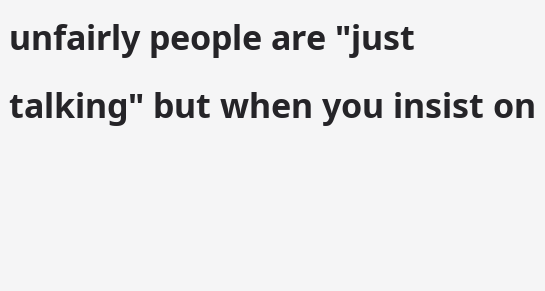unfairly people are "just talking" but when you insist on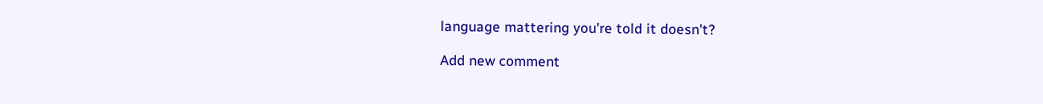language mattering you're told it doesn't?

Add new comment